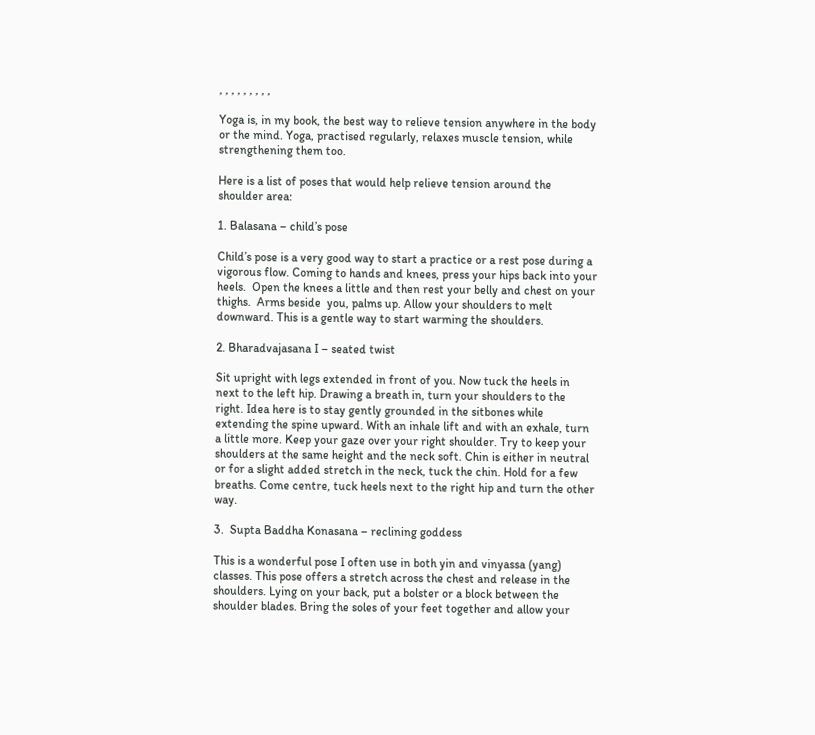, , , , , , , , ,

Yoga is, in my book, the best way to relieve tension anywhere in the body or the mind. Yoga, practised regularly, relaxes muscle tension, while strengthening them too.

Here is a list of poses that would help relieve tension around the shoulder area:

1. Balasana – child’s pose

Child’s pose is a very good way to start a practice or a rest pose during a vigorous flow. Coming to hands and knees, press your hips back into your heels.  Open the knees a little and then rest your belly and chest on your thighs.  Arms beside  you, palms up. Allow your shoulders to melt downward. This is a gentle way to start warming the shoulders.

2. Bharadvajasana I – seated twist

Sit upright with legs extended in front of you. Now tuck the heels in next to the left hip. Drawing a breath in, turn your shoulders to the right. Idea here is to stay gently grounded in the sitbones while extending the spine upward. With an inhale lift and with an exhale, turn a little more. Keep your gaze over your right shoulder. Try to keep your shoulders at the same height and the neck soft. Chin is either in neutral or for a slight added stretch in the neck, tuck the chin. Hold for a few breaths. Come centre, tuck heels next to the right hip and turn the other way.

3.  Supta Baddha Konasana – reclining goddess

This is a wonderful pose I often use in both yin and vinyassa (yang) classes. This pose offers a stretch across the chest and release in the shoulders. Lying on your back, put a bolster or a block between the shoulder blades. Bring the soles of your feet together and allow your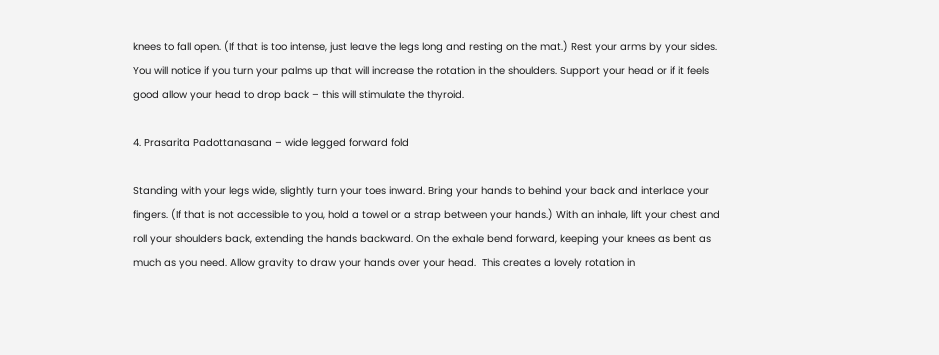knees to fall open. (If that is too intense, just leave the legs long and resting on the mat.) Rest your arms by your sides. You will notice if you turn your palms up that will increase the rotation in the shoulders. Support your head or if it feels good allow your head to drop back – this will stimulate the thyroid.

4. Prasarita Padottanasana – wide legged forward fold

Standing with your legs wide, slightly turn your toes inward. Bring your hands to behind your back and interlace your fingers. (If that is not accessible to you, hold a towel or a strap between your hands.) With an inhale, lift your chest and roll your shoulders back, extending the hands backward. On the exhale bend forward, keeping your knees as bent as much as you need. Allow gravity to draw your hands over your head.  This creates a lovely rotation in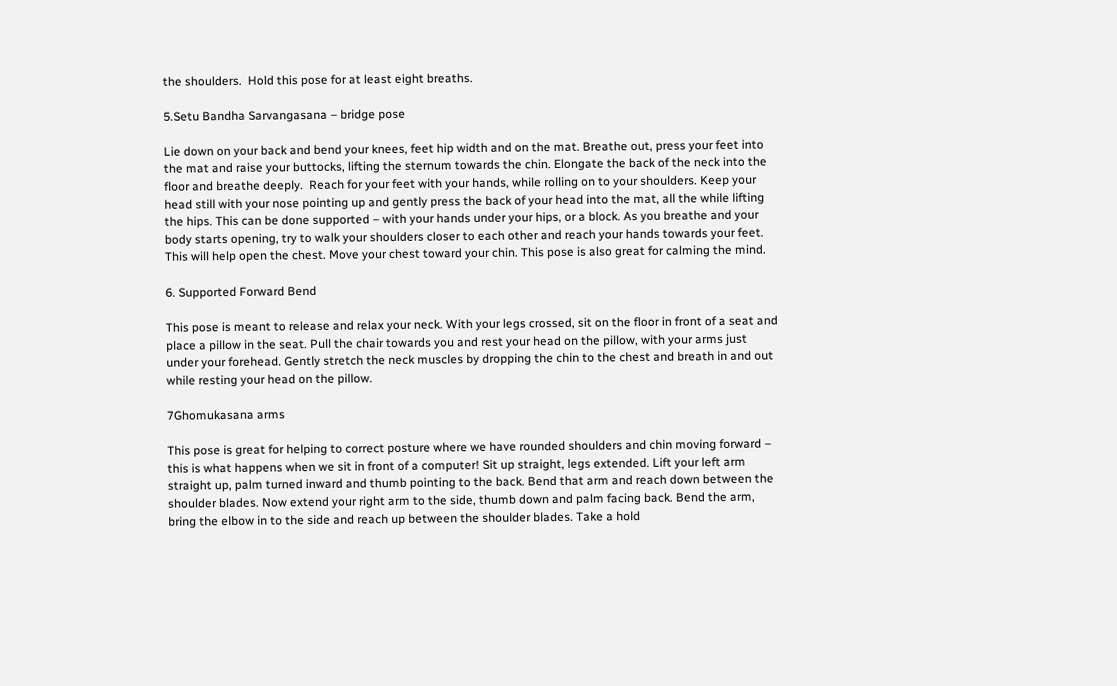the shoulders.  Hold this pose for at least eight breaths.

5.Setu Bandha Sarvangasana – bridge pose

Lie down on your back and bend your knees, feet hip width and on the mat. Breathe out, press your feet into the mat and raise your buttocks, lifting the sternum towards the chin. Elongate the back of the neck into the floor and breathe deeply.  Reach for your feet with your hands, while rolling on to your shoulders. Keep your head still with your nose pointing up and gently press the back of your head into the mat, all the while lifting the hips. This can be done supported – with your hands under your hips, or a block. As you breathe and your body starts opening, try to walk your shoulders closer to each other and reach your hands towards your feet. This will help open the chest. Move your chest toward your chin. This pose is also great for calming the mind.

6. Supported Forward Bend

This pose is meant to release and relax your neck. With your legs crossed, sit on the floor in front of a seat and place a pillow in the seat. Pull the chair towards you and rest your head on the pillow, with your arms just under your forehead. Gently stretch the neck muscles by dropping the chin to the chest and breath in and out while resting your head on the pillow.

7Ghomukasana arms

This pose is great for helping to correct posture where we have rounded shoulders and chin moving forward – this is what happens when we sit in front of a computer! Sit up straight, legs extended. Lift your left arm straight up, palm turned inward and thumb pointing to the back. Bend that arm and reach down between the shoulder blades. Now extend your right arm to the side, thumb down and palm facing back. Bend the arm, bring the elbow in to the side and reach up between the shoulder blades. Take a hold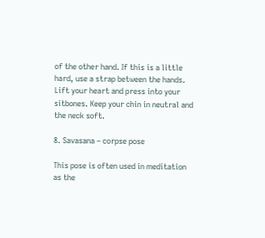of the other hand. If this is a little hard, use a strap between the hands. Lift your heart and press into your sitbones. Keep your chin in neutral and the neck soft.

8. Savasana – corpse pose

This pose is often used in meditation as the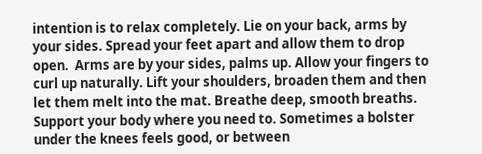intention is to relax completely. Lie on your back, arms by your sides. Spread your feet apart and allow them to drop open.  Arms are by your sides, palms up. Allow your fingers to curl up naturally. Lift your shoulders, broaden them and then let them melt into the mat. Breathe deep, smooth breaths.  Support your body where you need to. Sometimes a bolster under the knees feels good, or between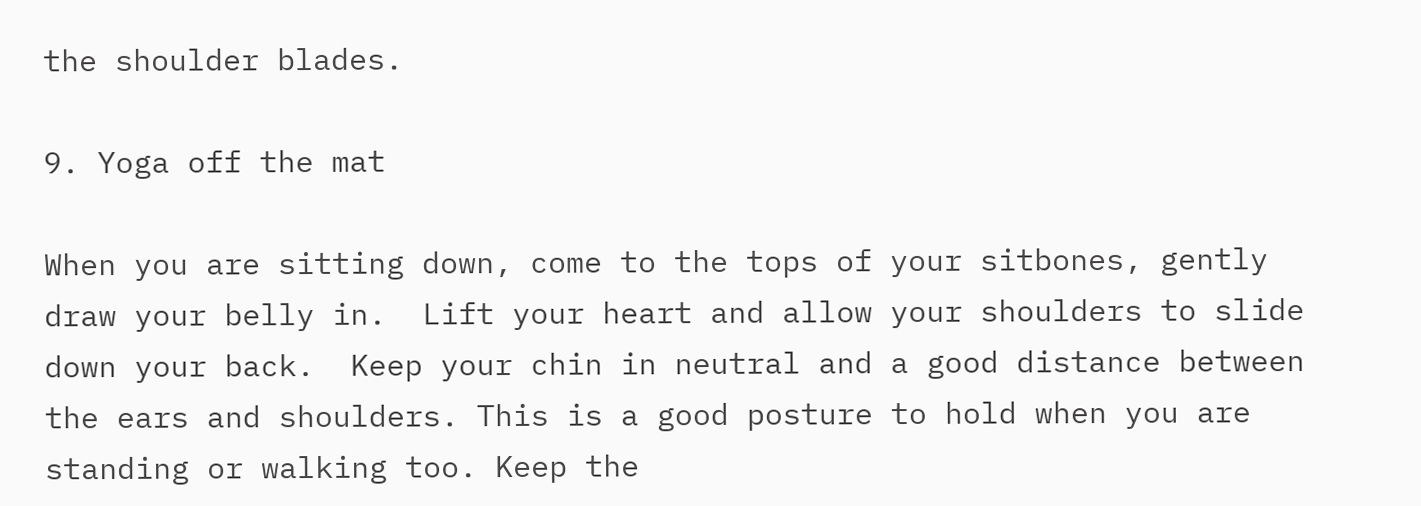the shoulder blades.

9. Yoga off the mat

When you are sitting down, come to the tops of your sitbones, gently draw your belly in.  Lift your heart and allow your shoulders to slide down your back.  Keep your chin in neutral and a good distance between the ears and shoulders. This is a good posture to hold when you are standing or walking too. Keep the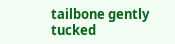tailbone gently tucked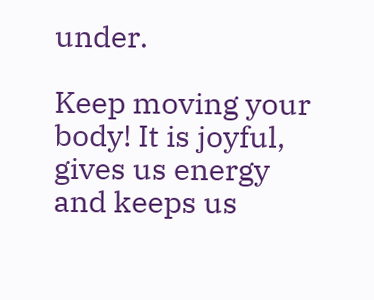under.

Keep moving your body! It is joyful, gives us energy and keeps us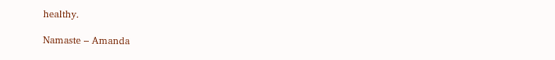healthy.

Namaste – Amanda